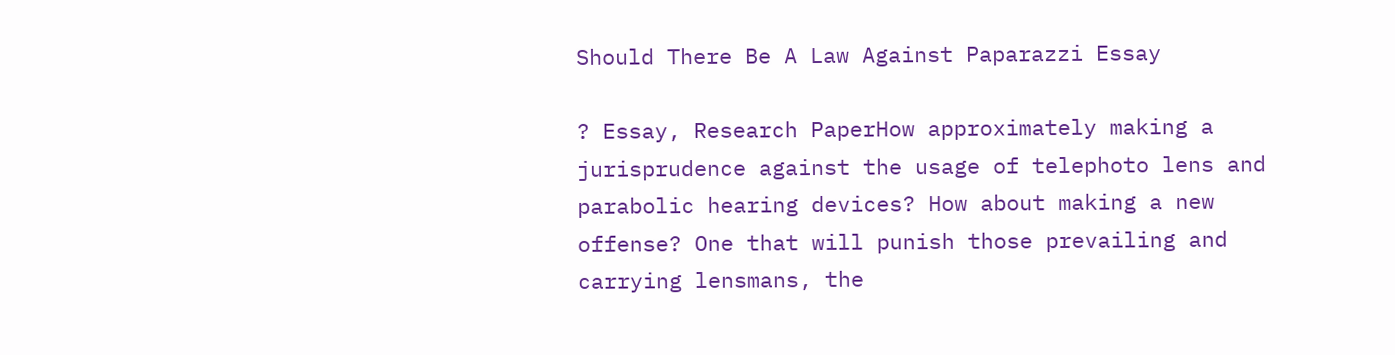Should There Be A Law Against Paparazzi Essay

? Essay, Research PaperHow approximately making a jurisprudence against the usage of telephoto lens and parabolic hearing devices? How about making a new offense? One that will punish those prevailing and carrying lensmans, the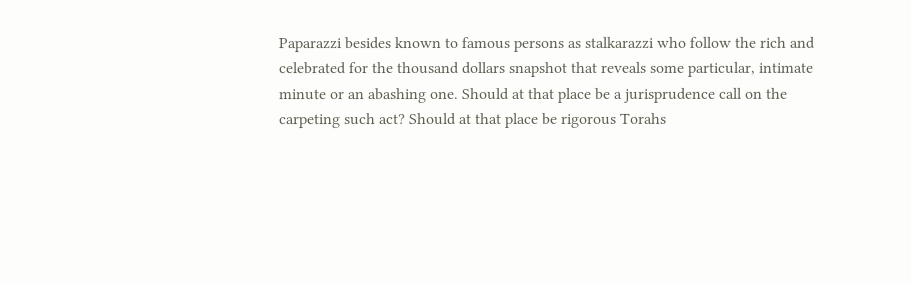Paparazzi besides known to famous persons as stalkarazzi who follow the rich and celebrated for the thousand dollars snapshot that reveals some particular, intimate minute or an abashing one. Should at that place be a jurisprudence call on the carpeting such act? Should at that place be rigorous Torahs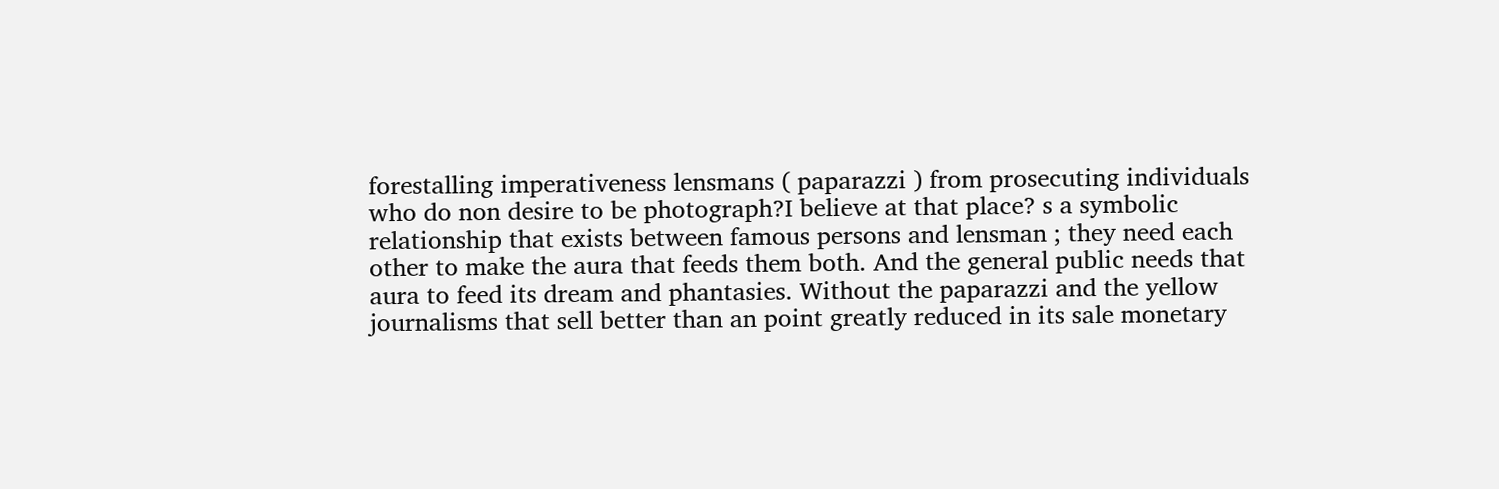forestalling imperativeness lensmans ( paparazzi ) from prosecuting individuals who do non desire to be photograph?I believe at that place? s a symbolic relationship that exists between famous persons and lensman ; they need each other to make the aura that feeds them both. And the general public needs that aura to feed its dream and phantasies. Without the paparazzi and the yellow journalisms that sell better than an point greatly reduced in its sale monetary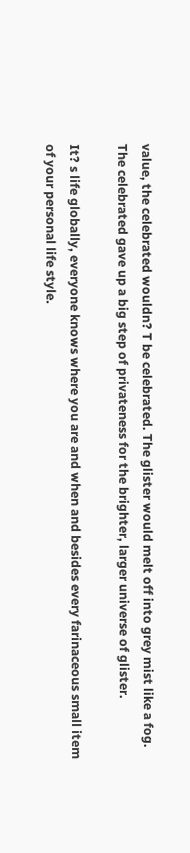value, the celebrated wouldn? T be celebrated. The glister would melt off into grey mist like a fog. The celebrated gave up a big step of privateness for the brighter, larger universe of glister.

It? s life globally, everyone knows where you are and when and besides every farinaceous small item of your personal life style.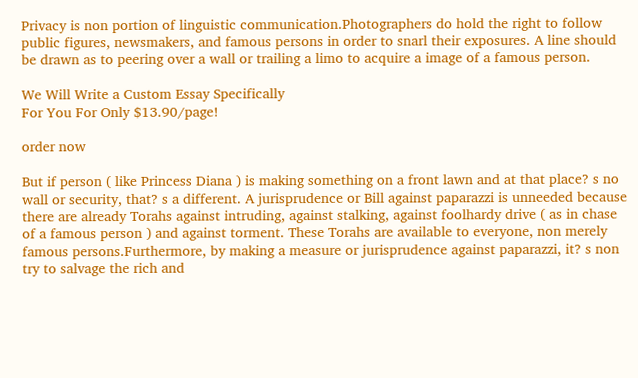Privacy is non portion of linguistic communication.Photographers do hold the right to follow public figures, newsmakers, and famous persons in order to snarl their exposures. A line should be drawn as to peering over a wall or trailing a limo to acquire a image of a famous person.

We Will Write a Custom Essay Specifically
For You For Only $13.90/page!

order now

But if person ( like Princess Diana ) is making something on a front lawn and at that place? s no wall or security, that? s a different. A jurisprudence or Bill against paparazzi is unneeded because there are already Torahs against intruding, against stalking, against foolhardy drive ( as in chase of a famous person ) and against torment. These Torahs are available to everyone, non merely famous persons.Furthermore, by making a measure or jurisprudence against paparazzi, it? s non try to salvage the rich and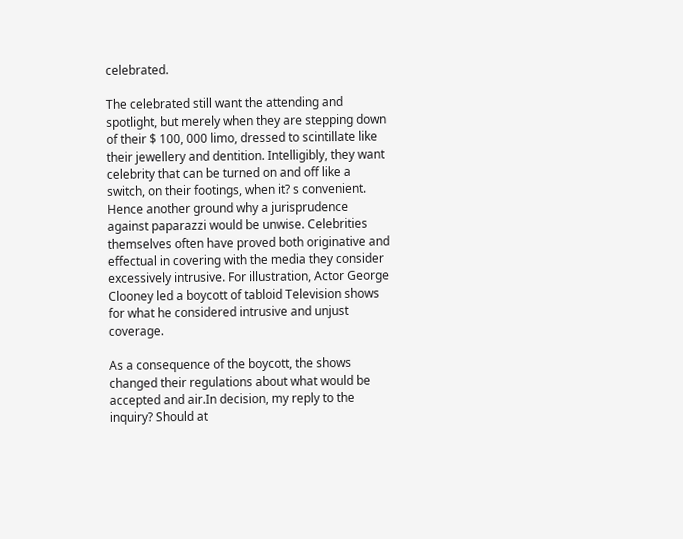celebrated.

The celebrated still want the attending and spotlight, but merely when they are stepping down of their $ 100, 000 limo, dressed to scintillate like their jewellery and dentition. Intelligibly, they want celebrity that can be turned on and off like a switch, on their footings, when it? s convenient. Hence another ground why a jurisprudence against paparazzi would be unwise. Celebrities themselves often have proved both originative and effectual in covering with the media they consider excessively intrusive. For illustration, Actor George Clooney led a boycott of tabloid Television shows for what he considered intrusive and unjust coverage.

As a consequence of the boycott, the shows changed their regulations about what would be accepted and air.In decision, my reply to the inquiry? Should at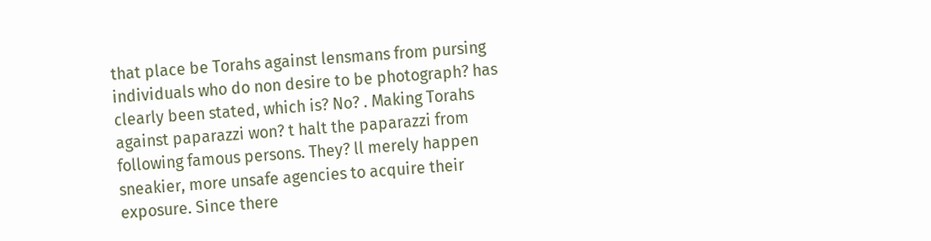that place be Torahs against lensmans from pursing individuals who do non desire to be photograph? has clearly been stated, which is? No? . Making Torahs against paparazzi won? t halt the paparazzi from following famous persons. They? ll merely happen sneakier, more unsafe agencies to acquire their exposure. Since there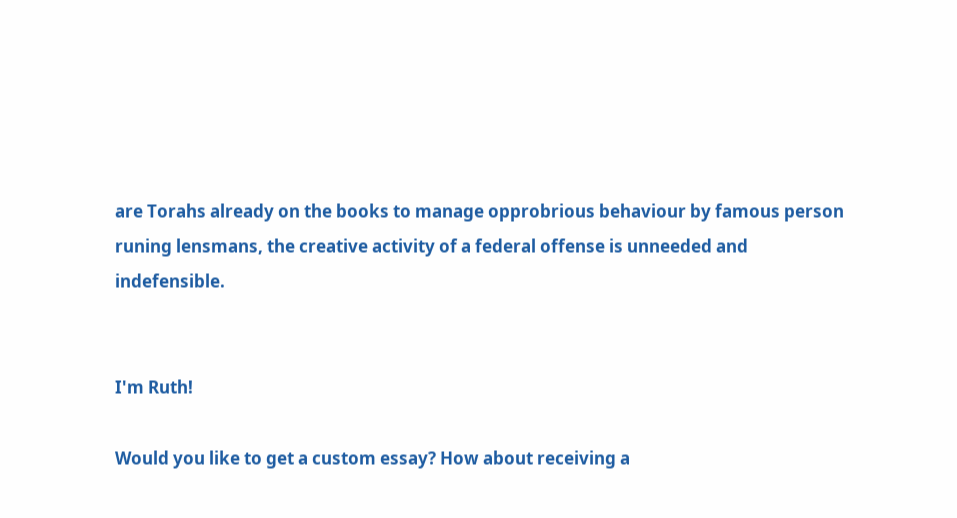are Torahs already on the books to manage opprobrious behaviour by famous person runing lensmans, the creative activity of a federal offense is unneeded and indefensible.


I'm Ruth!

Would you like to get a custom essay? How about receiving a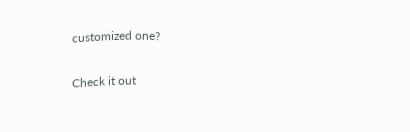customized one?

Check it out